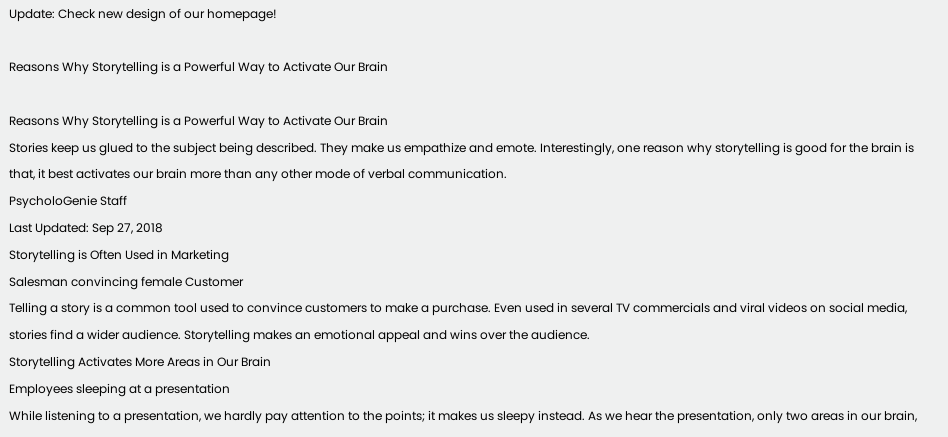Update: Check new design of our homepage!

Reasons Why Storytelling is a Powerful Way to Activate Our Brain

Reasons Why Storytelling is a Powerful Way to Activate Our Brain
Stories keep us glued to the subject being described. They make us empathize and emote. Interestingly, one reason why storytelling is good for the brain is that, it best activates our brain more than any other mode of verbal communication.
PsycholoGenie Staff
Last Updated: Sep 27, 2018
Storytelling is Often Used in Marketing
Salesman convincing female Customer
Telling a story is a common tool used to convince customers to make a purchase. Even used in several TV commercials and viral videos on social media, stories find a wider audience. Storytelling makes an emotional appeal and wins over the audience.
Storytelling Activates More Areas in Our Brain
Employees sleeping at a presentation
While listening to a presentation, we hardly pay attention to the points; it makes us sleepy instead. As we hear the presentation, only two areas in our brain,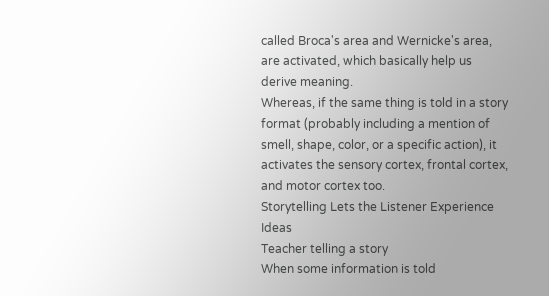called Broca's area and Wernicke's area, are activated, which basically help us derive meaning.
Whereas, if the same thing is told in a story format (probably including a mention of smell, shape, color, or a specific action), it activates the sensory cortex, frontal cortex, and motor cortex too.
Storytelling Lets the Listener Experience Ideas
Teacher telling a story
When some information is told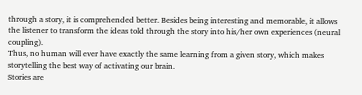through a story, it is comprehended better. Besides being interesting and memorable, it allows the listener to transform the ideas told through the story into his/her own experiences (neural coupling).
Thus, no human will ever have exactly the same learning from a given story, which makes storytelling the best way of activating our brain.
Stories are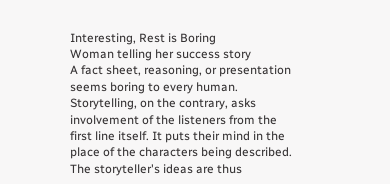Interesting, Rest is Boring
Woman telling her success story
A fact sheet, reasoning, or presentation seems boring to every human. Storytelling, on the contrary, asks involvement of the listeners from the first line itself. It puts their mind in the place of the characters being described.
The storyteller's ideas are thus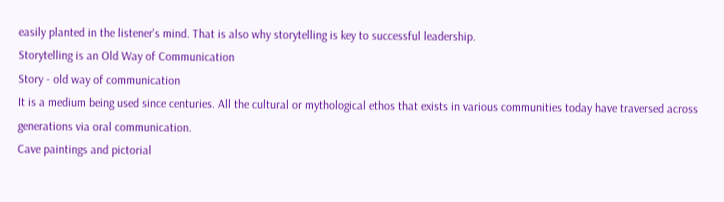easily planted in the listener's mind. That is also why storytelling is key to successful leadership.
Storytelling is an Old Way of Communication
Story - old way of communication
It is a medium being used since centuries. All the cultural or mythological ethos that exists in various communities today have traversed across generations via oral communication.
Cave paintings and pictorial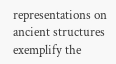representations on ancient structures exemplify the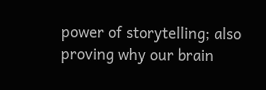power of storytelling; also proving why our brain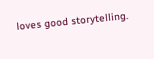loves good storytelling.